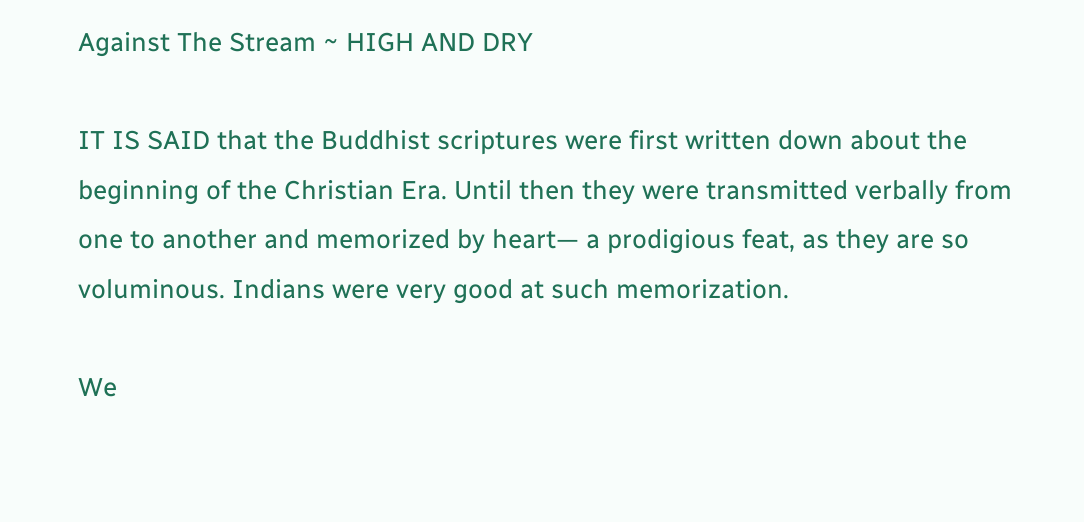Against The Stream ~ HIGH AND DRY

IT IS SAID that the Buddhist scriptures were first written down about the beginning of the Christian Era. Until then they were transmitted verbally from one to another and memorized by heart— a prodigious feat, as they are so voluminous. Indians were very good at such memorization.

We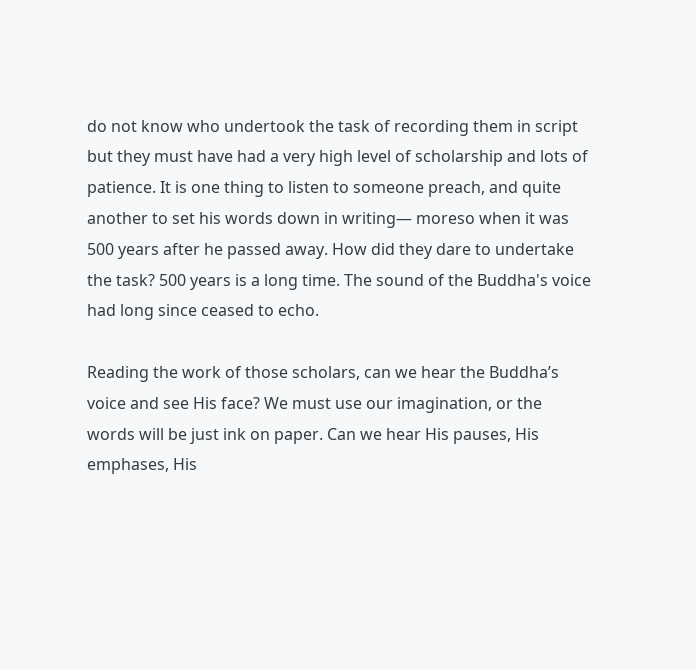do not know who undertook the task of recording them in script but they must have had a very high level of scholarship and lots of patience. It is one thing to listen to someone preach, and quite another to set his words down in writing— moreso when it was 500 years after he passed away. How did they dare to undertake the task? 500 years is a long time. The sound of the Buddha's voice had long since ceased to echo.

Reading the work of those scholars, can we hear the Buddha’s voice and see His face? We must use our imagination, or the words will be just ink on paper. Can we hear His pauses, His emphases, His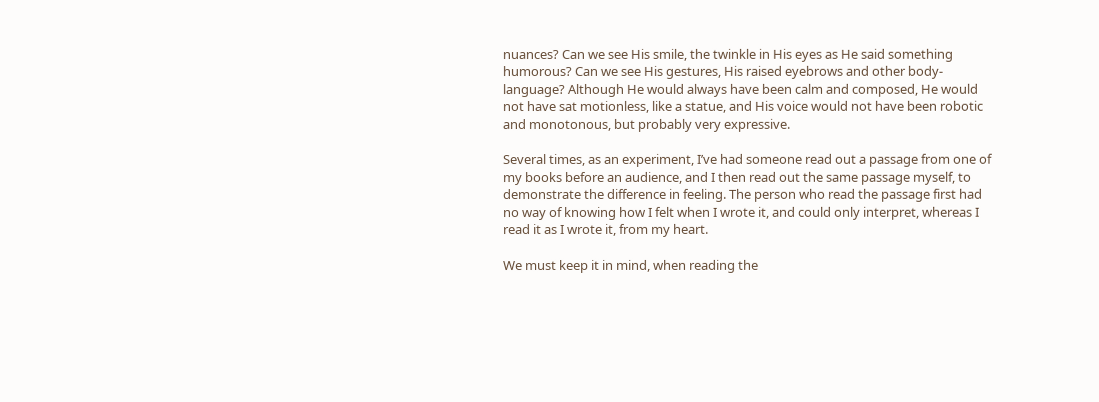nuances? Can we see His smile, the twinkle in His eyes as He said something humorous? Can we see His gestures, His raised eyebrows and other body-language? Although He would always have been calm and composed, He would not have sat motionless, like a statue, and His voice would not have been robotic and monotonous, but probably very expressive.

Several times, as an experiment, I’ve had someone read out a passage from one of my books before an audience, and I then read out the same passage myself, to demonstrate the difference in feeling. The person who read the passage first had no way of knowing how I felt when I wrote it, and could only interpret, whereas I read it as I wrote it, from my heart.

We must keep it in mind, when reading the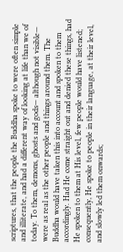scriptures, that the people the Buddha spoke to were often simple and illiterate, and had a different way of looking at life than we of today. To them, demons, ghosts and gods— although not visible— were as real as the other people and things around them. The Buddha would have taken this into account and spoken to them accordingly. Had He come straight out and denied these things, had He spoken to them at His level, few people would have listened; consequently, He spoke to people in their language, at their level, and slowly led them onwards;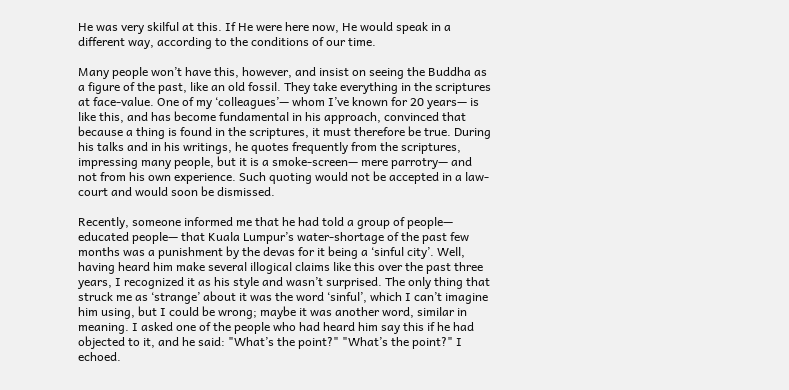He was very skilful at this. If He were here now, He would speak in a different way, according to the conditions of our time.

Many people won’t have this, however, and insist on seeing the Buddha as a figure of the past, like an old fossil. They take everything in the scriptures at face-value. One of my ‘colleagues’— whom I’ve known for 20 years— is like this, and has become fundamental in his approach, convinced that because a thing is found in the scriptures, it must therefore be true. During his talks and in his writings, he quotes frequently from the scriptures, impressing many people, but it is a smoke-screen— mere parrotry— and not from his own experience. Such quoting would not be accepted in a law-court and would soon be dismissed.

Recently, someone informed me that he had told a group of people— educated people— that Kuala Lumpur’s water-shortage of the past few months was a punishment by the devas for it being a ‘sinful city’. Well, having heard him make several illogical claims like this over the past three years, I recognized it as his style and wasn’t surprised. The only thing that struck me as ‘strange’ about it was the word ‘sinful’, which I can’t imagine him using, but I could be wrong; maybe it was another word, similar in meaning. I asked one of the people who had heard him say this if he had objected to it, and he said: "What’s the point?" "What’s the point?" I echoed.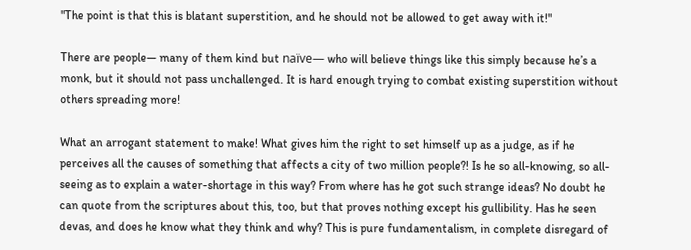"The point is that this is blatant superstition, and he should not be allowed to get away with it!"

There are people— many of them kind but naïve— who will believe things like this simply because he’s a monk, but it should not pass unchallenged. It is hard enough trying to combat existing superstition without others spreading more!

What an arrogant statement to make! What gives him the right to set himself up as a judge, as if he perceives all the causes of something that affects a city of two million people?! Is he so all-knowing, so all-seeing as to explain a water-shortage in this way? From where has he got such strange ideas? No doubt he can quote from the scriptures about this, too, but that proves nothing except his gullibility. Has he seen devas, and does he know what they think and why? This is pure fundamentalism, in complete disregard of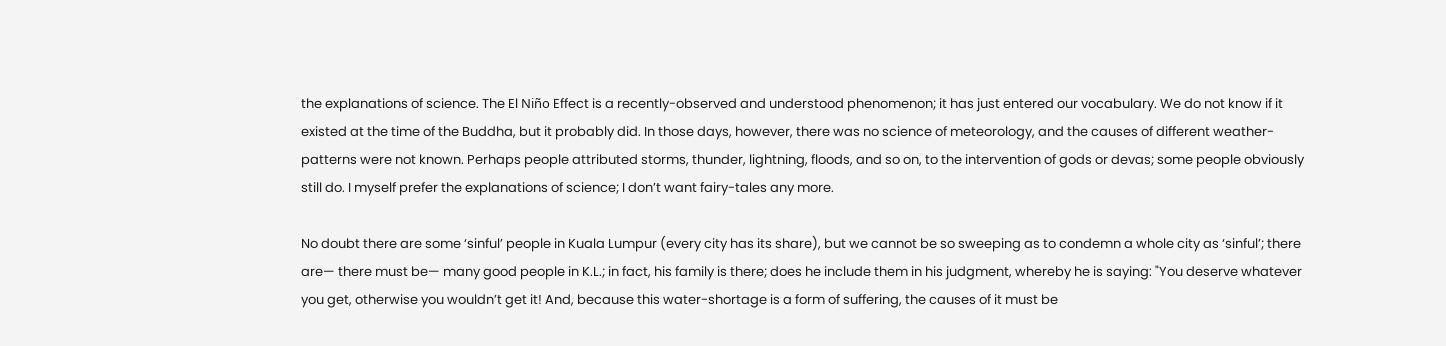the explanations of science. The El Niño Effect is a recently-observed and understood phenomenon; it has just entered our vocabulary. We do not know if it existed at the time of the Buddha, but it probably did. In those days, however, there was no science of meteorology, and the causes of different weather-patterns were not known. Perhaps people attributed storms, thunder, lightning, floods, and so on, to the intervention of gods or devas; some people obviously still do. I myself prefer the explanations of science; I don’t want fairy-tales any more.

No doubt there are some ‘sinful’ people in Kuala Lumpur (every city has its share), but we cannot be so sweeping as to condemn a whole city as ‘sinful’; there are— there must be— many good people in K.L.; in fact, his family is there; does he include them in his judgment, whereby he is saying: "You deserve whatever you get, otherwise you wouldn’t get it! And, because this water-shortage is a form of suffering, the causes of it must be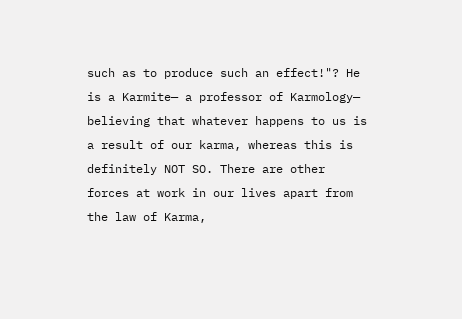such as to produce such an effect!"? He is a Karmite— a professor of Karmology— believing that whatever happens to us is a result of our karma, whereas this is definitely NOT SO. There are other forces at work in our lives apart from the law of Karma,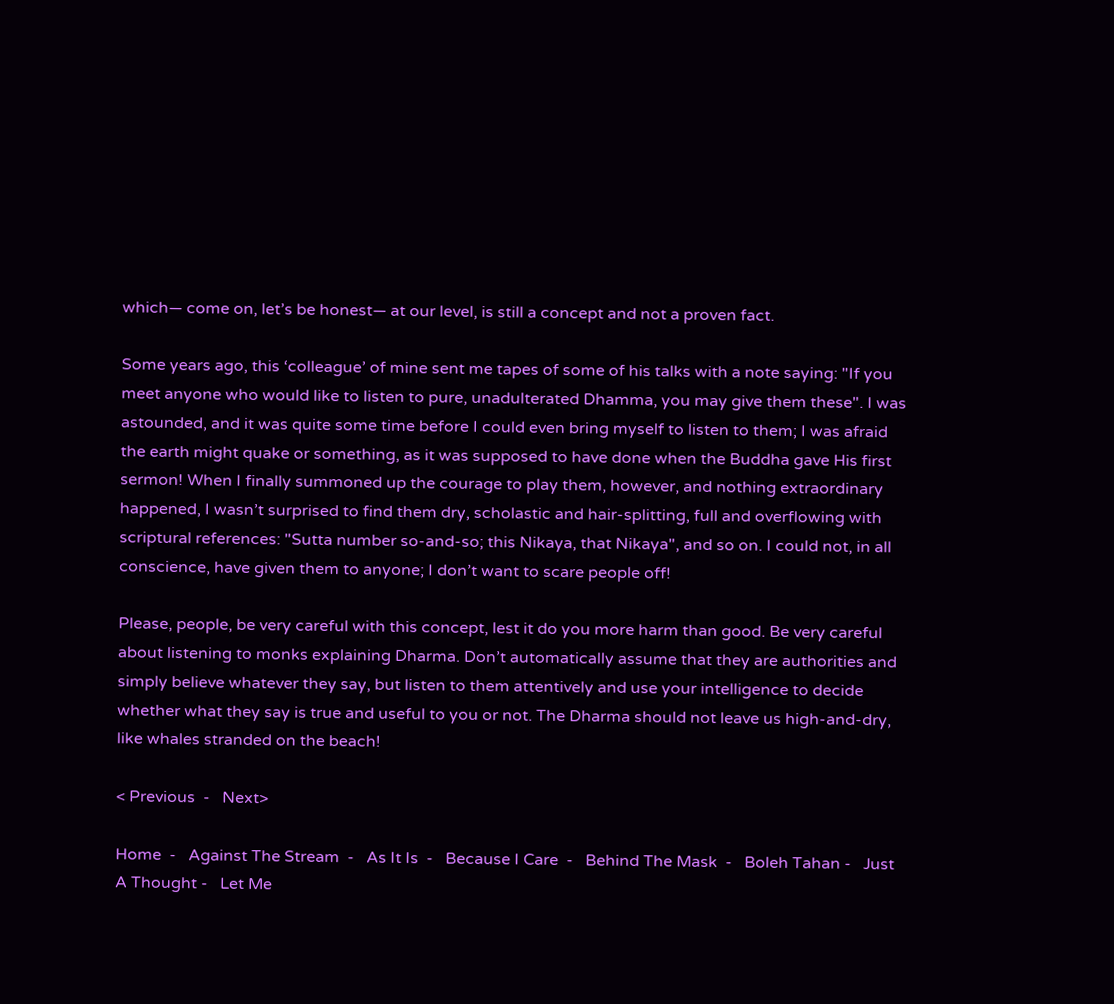which— come on, let’s be honest— at our level, is still a concept and not a proven fact.

Some years ago, this ‘colleague’ of mine sent me tapes of some of his talks with a note saying: "If you meet anyone who would like to listen to pure, unadulterated Dhamma, you may give them these". I was astounded, and it was quite some time before I could even bring myself to listen to them; I was afraid the earth might quake or something, as it was supposed to have done when the Buddha gave His first sermon! When I finally summoned up the courage to play them, however, and nothing extraordinary happened, I wasn’t surprised to find them dry, scholastic and hair-splitting, full and overflowing with scriptural references: "Sutta number so-and-so; this Nikaya, that Nikaya", and so on. I could not, in all conscience, have given them to anyone; I don’t want to scare people off!

Please, people, be very careful with this concept, lest it do you more harm than good. Be very careful about listening to monks explaining Dharma. Don’t automatically assume that they are authorities and simply believe whatever they say, but listen to them attentively and use your intelligence to decide whether what they say is true and useful to you or not. The Dharma should not leave us high-and-dry, like whales stranded on the beach!

< Previous  -   Next>

Home  -   Against The Stream  -   As It Is  -   Because I Care  -   Behind The Mask  -   Boleh Tahan -   Just A Thought -   Let Me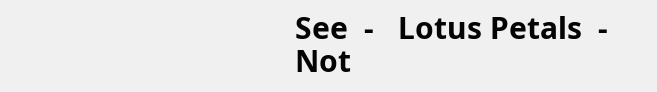See  -   Lotus Petals  -   Not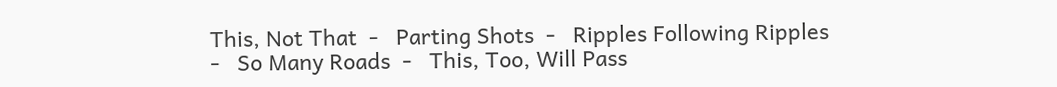This, Not That  -   Parting Shots  -   Ripples Following Ripples  -   So Many Roads  -   This, Too, Will Pass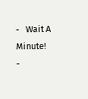-   Wait A Minute!  -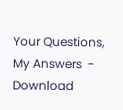Your Questions, My Answers  -   Download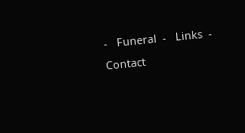-   Funeral  -   Links  -   Contact